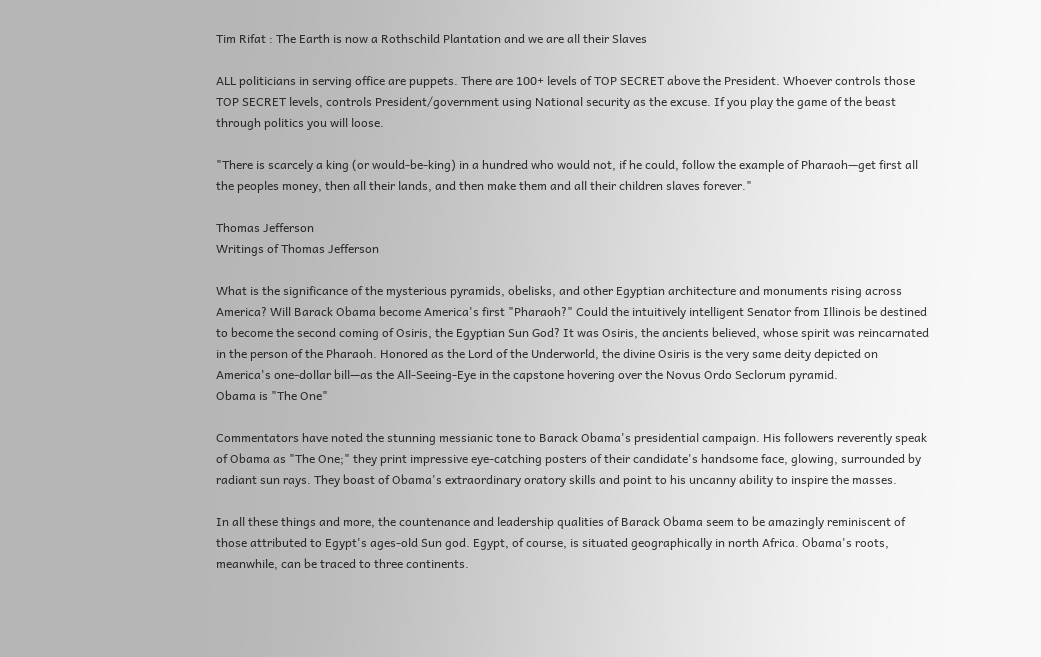Tim Rifat : The Earth is now a Rothschild Plantation and we are all their Slaves

ALL politicians in serving office are puppets. There are 100+ levels of TOP SECRET above the President. Whoever controls those TOP SECRET levels, controls President/government using National security as the excuse. If you play the game of the beast through politics you will loose.

"There is scarcely a king (or would-be-king) in a hundred who would not, if he could, follow the example of Pharaoh—get first all the peoples money, then all their lands, and then make them and all their children slaves forever."

Thomas Jefferson
Writings of Thomas Jefferson

What is the significance of the mysterious pyramids, obelisks, and other Egyptian architecture and monuments rising across America? Will Barack Obama become America's first "Pharaoh?" Could the intuitively intelligent Senator from Illinois be destined to become the second coming of Osiris, the Egyptian Sun God? It was Osiris, the ancients believed, whose spirit was reincarnated in the person of the Pharaoh. Honored as the Lord of the Underworld, the divine Osiris is the very same deity depicted on America's one-dollar bill—as the All-Seeing-Eye in the capstone hovering over the Novus Ordo Seclorum pyramid.
Obama is "The One"

Commentators have noted the stunning messianic tone to Barack Obama's presidential campaign. His followers reverently speak of Obama as "The One;" they print impressive eye-catching posters of their candidate's handsome face, glowing, surrounded by radiant sun rays. They boast of Obama's extraordinary oratory skills and point to his uncanny ability to inspire the masses.

In all these things and more, the countenance and leadership qualities of Barack Obama seem to be amazingly reminiscent of those attributed to Egypt's ages-old Sun god. Egypt, of course, is situated geographically in north Africa. Obama's roots, meanwhile, can be traced to three continents.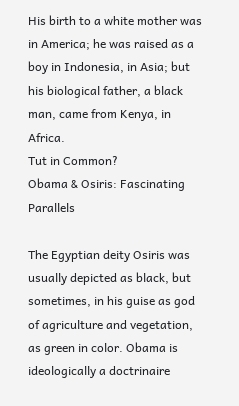His birth to a white mother was in America; he was raised as a boy in Indonesia, in Asia; but his biological father, a black man, came from Kenya, in Africa.
Tut in Common?
Obama & Osiris: Fascinating Parallels

The Egyptian deity Osiris was usually depicted as black, but sometimes, in his guise as god of agriculture and vegetation, as green in color. Obama is ideologically a doctrinaire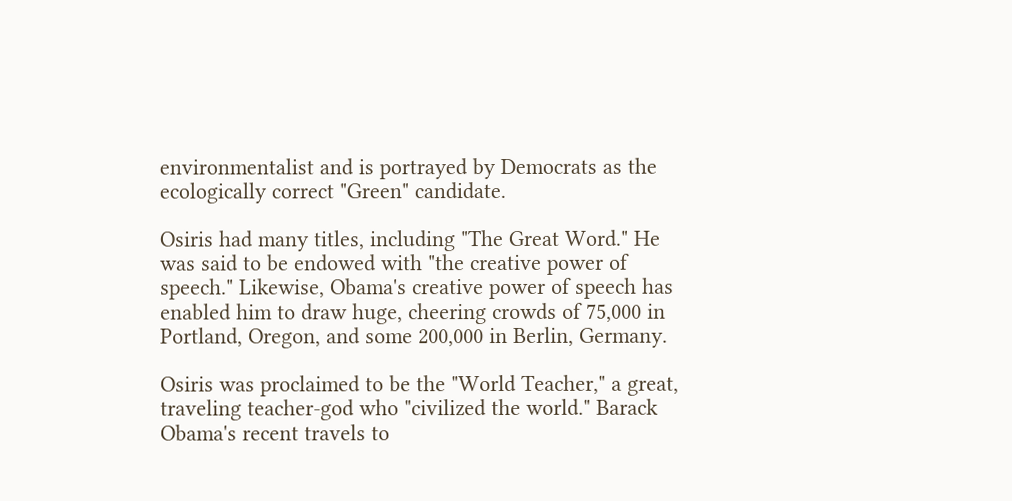environmentalist and is portrayed by Democrats as the ecologically correct "Green" candidate.

Osiris had many titles, including "The Great Word." He was said to be endowed with "the creative power of speech." Likewise, Obama's creative power of speech has enabled him to draw huge, cheering crowds of 75,000 in Portland, Oregon, and some 200,000 in Berlin, Germany.

Osiris was proclaimed to be the "World Teacher," a great, traveling teacher-god who "civilized the world." Barack Obama's recent travels to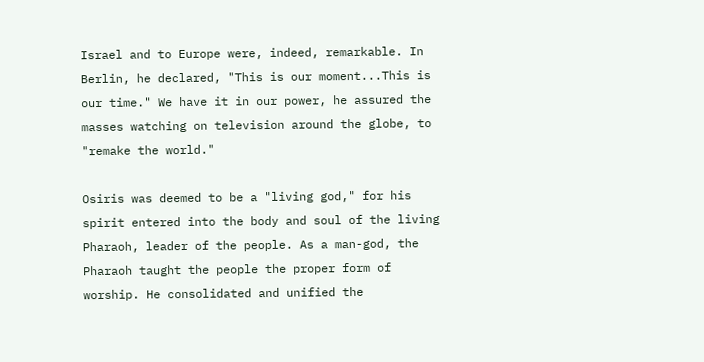Israel and to Europe were, indeed, remarkable. In Berlin, he declared, "This is our moment...This is our time." We have it in our power, he assured the masses watching on television around the globe, to "remake the world."

Osiris was deemed to be a "living god," for his spirit entered into the body and soul of the living Pharaoh, leader of the people. As a man-god, the Pharaoh taught the people the proper form of worship. He consolidated and unified the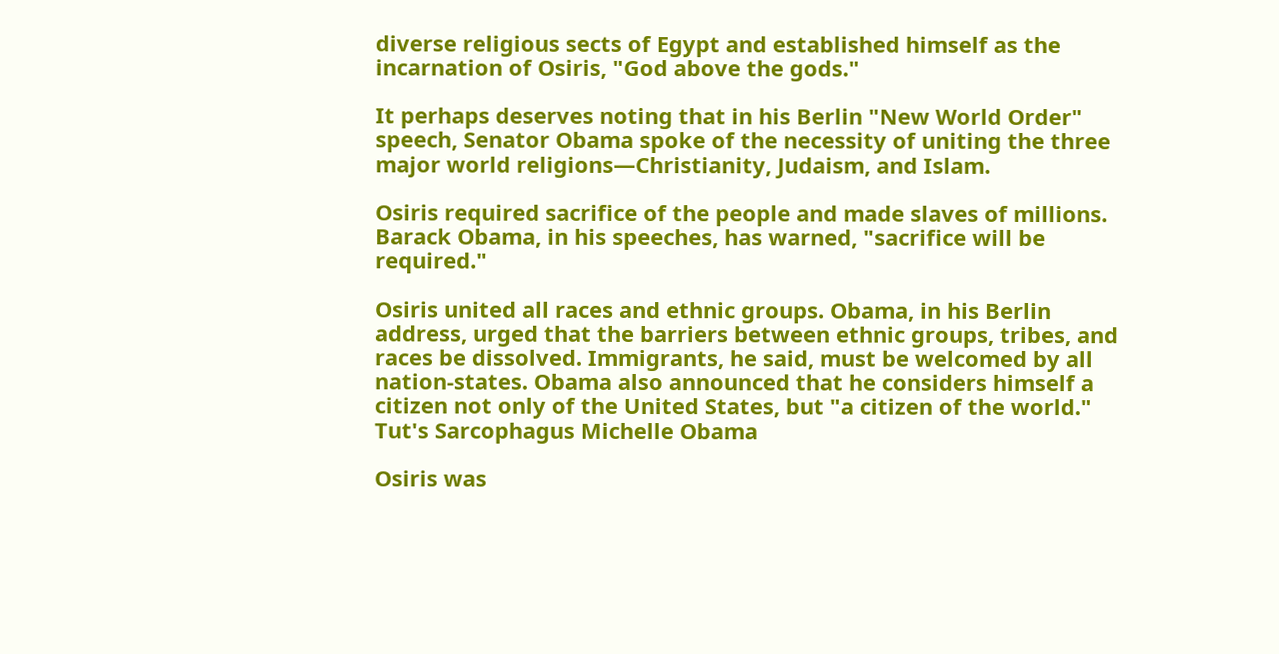diverse religious sects of Egypt and established himself as the incarnation of Osiris, "God above the gods."

It perhaps deserves noting that in his Berlin "New World Order" speech, Senator Obama spoke of the necessity of uniting the three major world religions—Christianity, Judaism, and Islam.

Osiris required sacrifice of the people and made slaves of millions. Barack Obama, in his speeches, has warned, "sacrifice will be required."

Osiris united all races and ethnic groups. Obama, in his Berlin address, urged that the barriers between ethnic groups, tribes, and races be dissolved. Immigrants, he said, must be welcomed by all nation-states. Obama also announced that he considers himself a citizen not only of the United States, but "a citizen of the world."
Tut's Sarcophagus Michelle Obama

Osiris was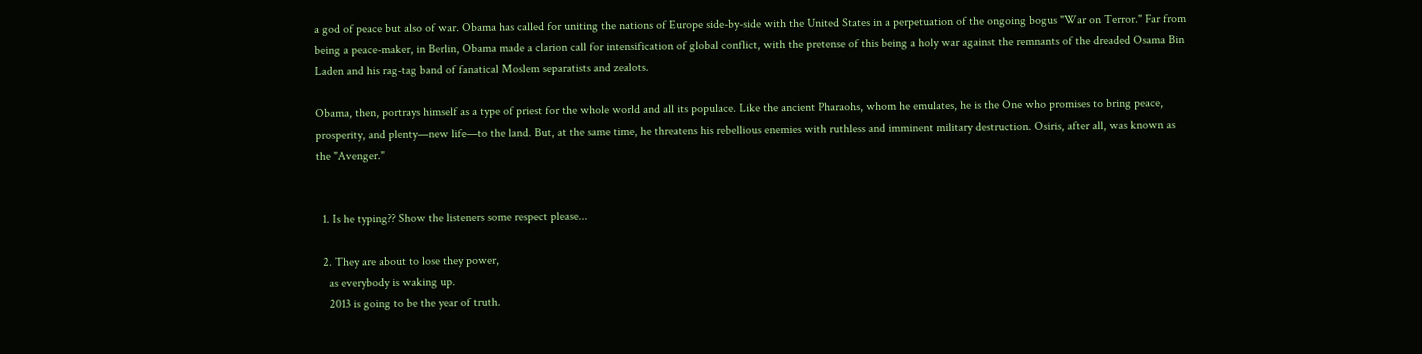a god of peace but also of war. Obama has called for uniting the nations of Europe side-by-side with the United States in a perpetuation of the ongoing bogus "War on Terror." Far from being a peace-maker, in Berlin, Obama made a clarion call for intensification of global conflict, with the pretense of this being a holy war against the remnants of the dreaded Osama Bin Laden and his rag-tag band of fanatical Moslem separatists and zealots.

Obama, then, portrays himself as a type of priest for the whole world and all its populace. Like the ancient Pharaohs, whom he emulates, he is the One who promises to bring peace, prosperity, and plenty—new life—to the land. But, at the same time, he threatens his rebellious enemies with ruthless and imminent military destruction. Osiris, after all, was known as the "Avenger."


  1. Is he typing?? Show the listeners some respect please...

  2. They are about to lose they power,
    as everybody is waking up.
    2013 is going to be the year of truth.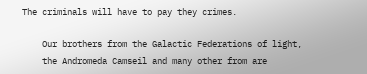The criminals will have to pay they crimes.

    Our brothers from the Galactic Federations of light,
    the Andromeda Camseil and many other from are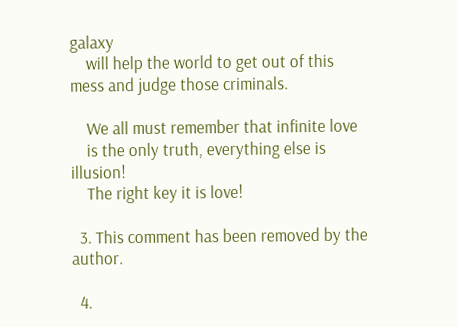galaxy
    will help the world to get out of this mess and judge those criminals.

    We all must remember that infinite love
    is the only truth, everything else is illusion!
    The right key it is love!

  3. This comment has been removed by the author.

  4.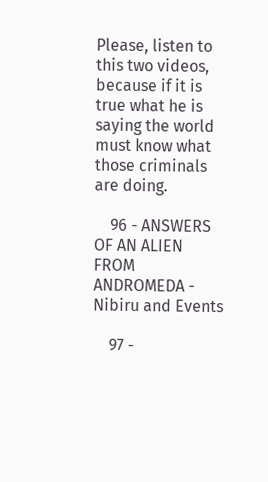Please, listen to this two videos, because if it is true what he is saying the world must know what those criminals are doing.

    96 - ANSWERS OF AN ALIEN FROM ANDROMEDA - Nibiru and Events

    97 -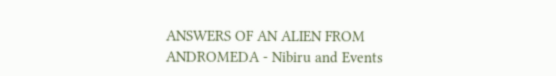ANSWERS OF AN ALIEN FROM ANDROMEDA - Nibiru and Events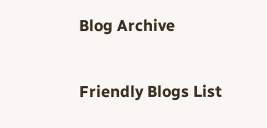Blog Archive

Friendly Blogs List